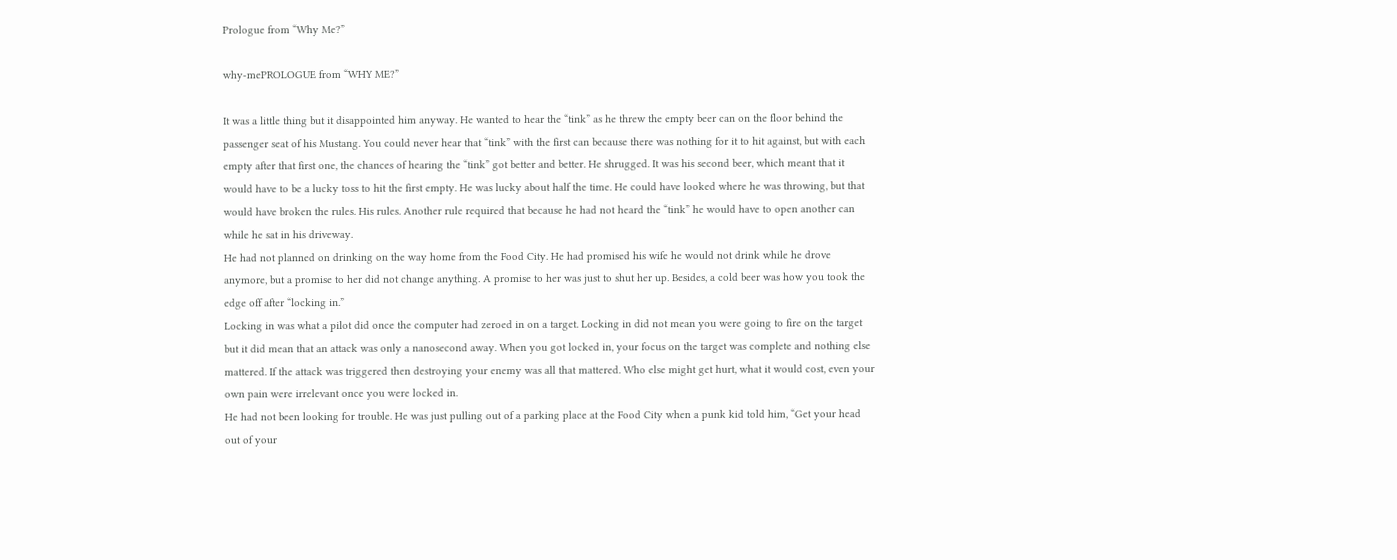Prologue from “Why Me?”

why-mePROLOGUE from “WHY ME?”

It was a little thing but it disappointed him anyway. He wanted to hear the “tink” as he threw the empty beer can on the floor behind the passenger seat of his Mustang. You could never hear that “tink” with the first can because there was nothing for it to hit against, but with each empty after that first one, the chances of hearing the “tink” got better and better. He shrugged. It was his second beer, which meant that it would have to be a lucky toss to hit the first empty. He was lucky about half the time. He could have looked where he was throwing, but that would have broken the rules. His rules. Another rule required that because he had not heard the “tink” he would have to open another can while he sat in his driveway.
He had not planned on drinking on the way home from the Food City. He had promised his wife he would not drink while he drove anymore, but a promise to her did not change anything. A promise to her was just to shut her up. Besides, a cold beer was how you took the edge off after “locking in.”
Locking in was what a pilot did once the computer had zeroed in on a target. Locking in did not mean you were going to fire on the target but it did mean that an attack was only a nanosecond away. When you got locked in, your focus on the target was complete and nothing else mattered. If the attack was triggered then destroying your enemy was all that mattered. Who else might get hurt, what it would cost, even your own pain were irrelevant once you were locked in.
He had not been looking for trouble. He was just pulling out of a parking place at the Food City when a punk kid told him, “Get your head out of your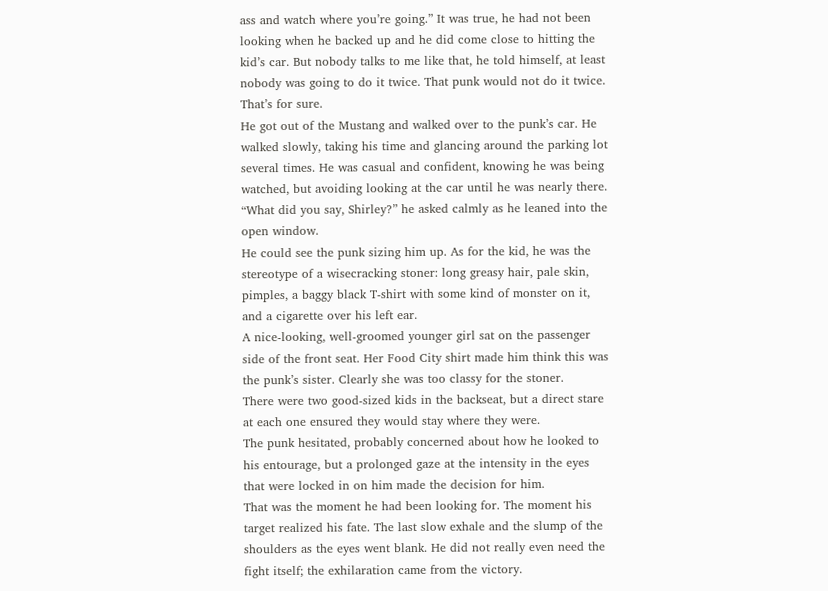ass and watch where you’re going.” It was true, he had not been looking when he backed up and he did come close to hitting the kid’s car. But nobody talks to me like that, he told himself, at least nobody was going to do it twice. That punk would not do it twice. That’s for sure.
He got out of the Mustang and walked over to the punk’s car. He walked slowly, taking his time and glancing around the parking lot several times. He was casual and confident, knowing he was being watched, but avoiding looking at the car until he was nearly there.
“What did you say, Shirley?” he asked calmly as he leaned into the open window.
He could see the punk sizing him up. As for the kid, he was the stereotype of a wisecracking stoner: long greasy hair, pale skin, pimples, a baggy black T-shirt with some kind of monster on it, and a cigarette over his left ear.
A nice-looking, well-groomed younger girl sat on the passenger side of the front seat. Her Food City shirt made him think this was the punk’s sister. Clearly she was too classy for the stoner.
There were two good-sized kids in the backseat, but a direct stare at each one ensured they would stay where they were.
The punk hesitated, probably concerned about how he looked to his entourage, but a prolonged gaze at the intensity in the eyes that were locked in on him made the decision for him.
That was the moment he had been looking for. The moment his target realized his fate. The last slow exhale and the slump of the shoulders as the eyes went blank. He did not really even need the fight itself; the exhilaration came from the victory.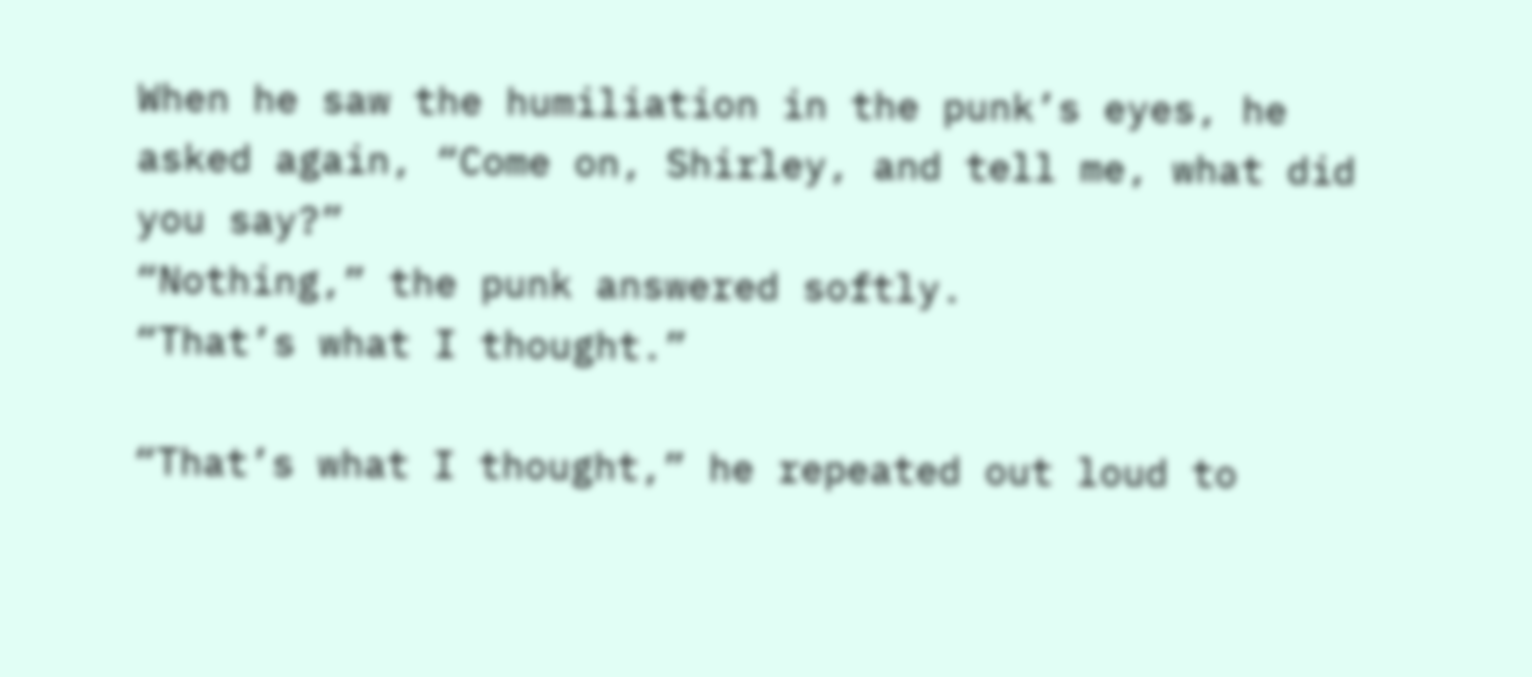When he saw the humiliation in the punk’s eyes, he asked again, “Come on, Shirley, and tell me, what did you say?”
“Nothing,” the punk answered softly.
“That’s what I thought.”

“That’s what I thought,” he repeated out loud to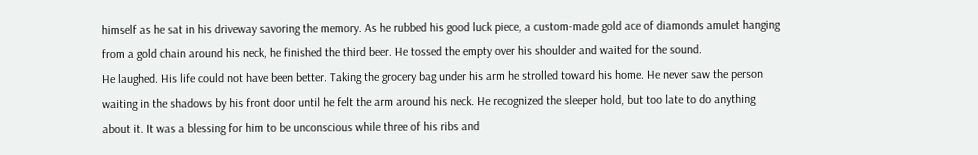himself as he sat in his driveway savoring the memory. As he rubbed his good luck piece, a custom-made gold ace of diamonds amulet hanging from a gold chain around his neck, he finished the third beer. He tossed the empty over his shoulder and waited for the sound.
He laughed. His life could not have been better. Taking the grocery bag under his arm he strolled toward his home. He never saw the person waiting in the shadows by his front door until he felt the arm around his neck. He recognized the sleeper hold, but too late to do anything about it. It was a blessing for him to be unconscious while three of his ribs and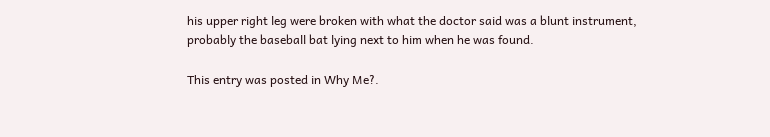his upper right leg were broken with what the doctor said was a blunt instrument, probably the baseball bat lying next to him when he was found.

This entry was posted in Why Me?.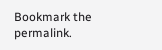Bookmark the permalink.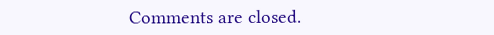Comments are closed.